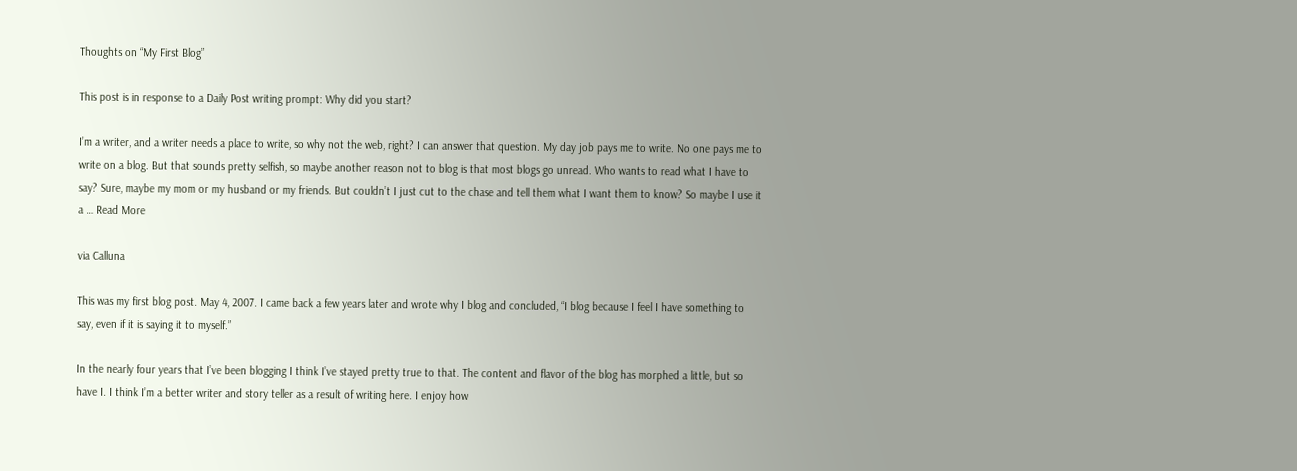Thoughts on “My First Blog”

This post is in response to a Daily Post writing prompt: Why did you start?

I’m a writer, and a writer needs a place to write, so why not the web, right? I can answer that question. My day job pays me to write. No one pays me to write on a blog. But that sounds pretty selfish, so maybe another reason not to blog is that most blogs go unread. Who wants to read what I have to say? Sure, maybe my mom or my husband or my friends. But couldn’t I just cut to the chase and tell them what I want them to know? So maybe I use it a … Read More

via Calluna

This was my first blog post. May 4, 2007. I came back a few years later and wrote why I blog and concluded, “I blog because I feel I have something to say, even if it is saying it to myself.”

In the nearly four years that I’ve been blogging I think I’ve stayed pretty true to that. The content and flavor of the blog has morphed a little, but so have I. I think I’m a better writer and story teller as a result of writing here. I enjoy how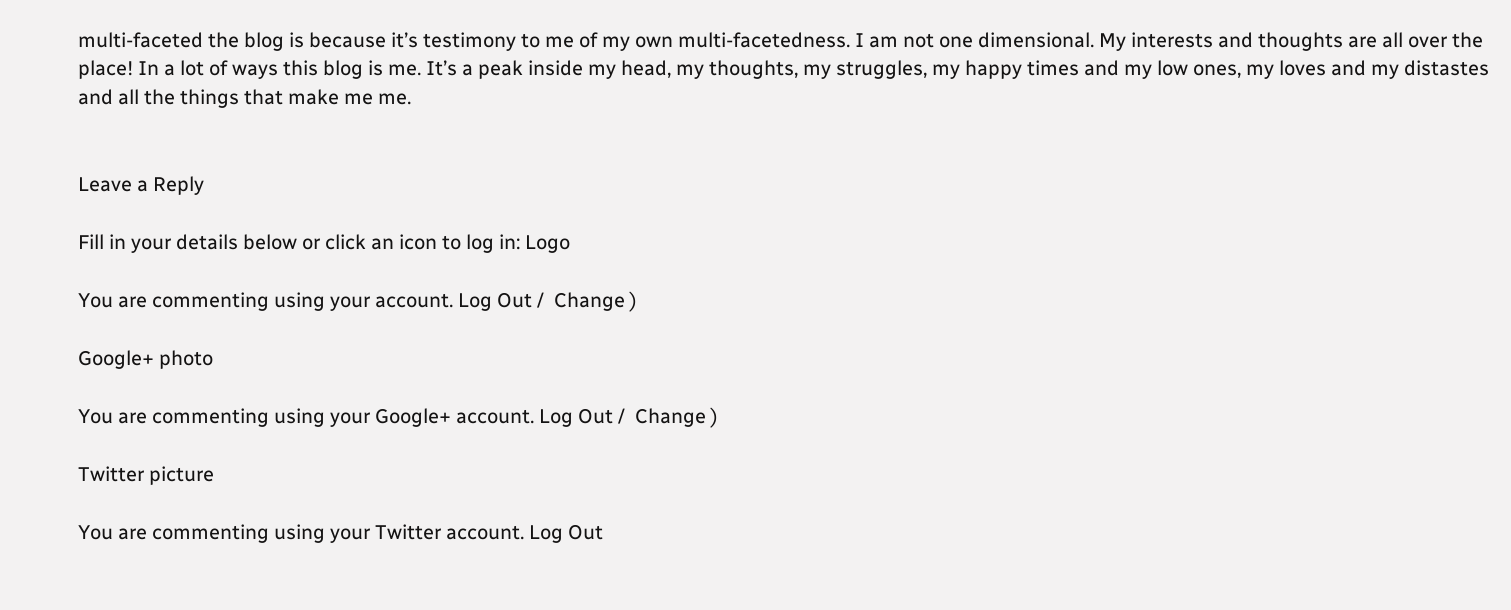multi-faceted the blog is because it’s testimony to me of my own multi-facetedness. I am not one dimensional. My interests and thoughts are all over the place! In a lot of ways this blog is me. It’s a peak inside my head, my thoughts, my struggles, my happy times and my low ones, my loves and my distastes and all the things that make me me.


Leave a Reply

Fill in your details below or click an icon to log in: Logo

You are commenting using your account. Log Out /  Change )

Google+ photo

You are commenting using your Google+ account. Log Out /  Change )

Twitter picture

You are commenting using your Twitter account. Log Out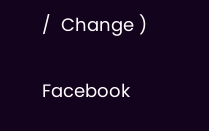/  Change )

Facebook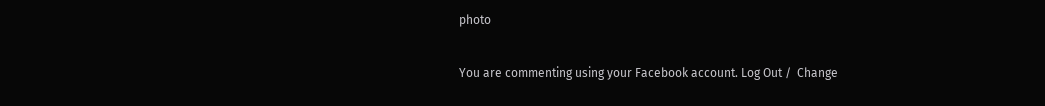photo

You are commenting using your Facebook account. Log Out /  Change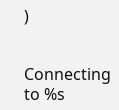)


Connecting to %s